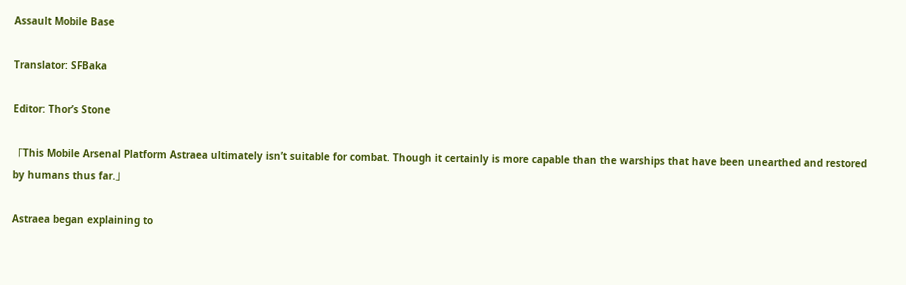Assault Mobile Base

Translator: SFBaka

Editor: Thor’s Stone

「This Mobile Arsenal Platform Astraea ultimately isn’t suitable for combat. Though it certainly is more capable than the warships that have been unearthed and restored by humans thus far.」

Astraea began explaining to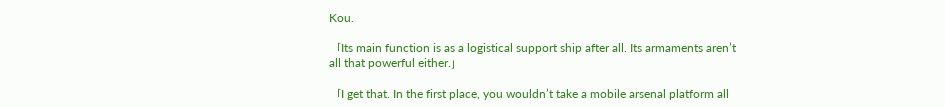Kou.

「Its main function is as a logistical support ship after all. Its armaments aren’t all that powerful either.」

「I get that. In the first place, you wouldn’t take a mobile arsenal platform all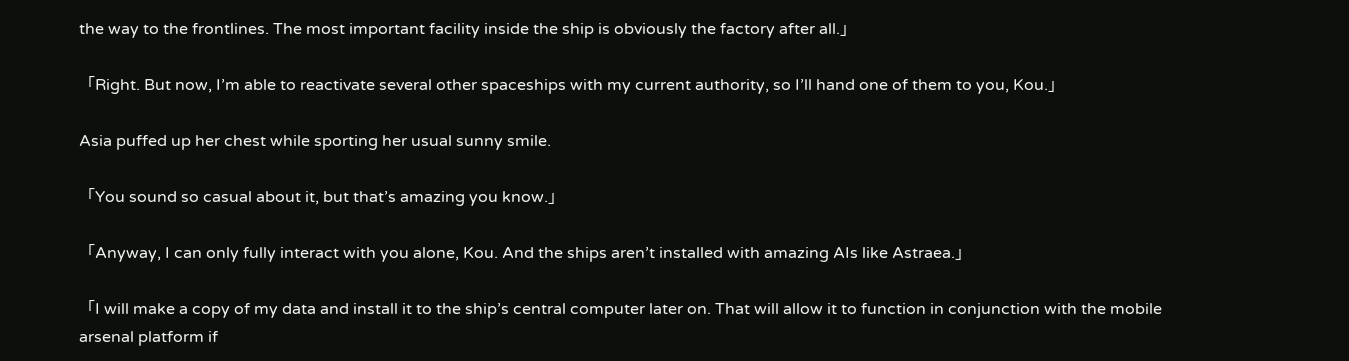the way to the frontlines. The most important facility inside the ship is obviously the factory after all.」

「Right. But now, I’m able to reactivate several other spaceships with my current authority, so I’ll hand one of them to you, Kou.」

Asia puffed up her chest while sporting her usual sunny smile.

「You sound so casual about it, but that’s amazing you know.」

「Anyway, I can only fully interact with you alone, Kou. And the ships aren’t installed with amazing AIs like Astraea.」

「I will make a copy of my data and install it to the ship’s central computer later on. That will allow it to function in conjunction with the mobile arsenal platform if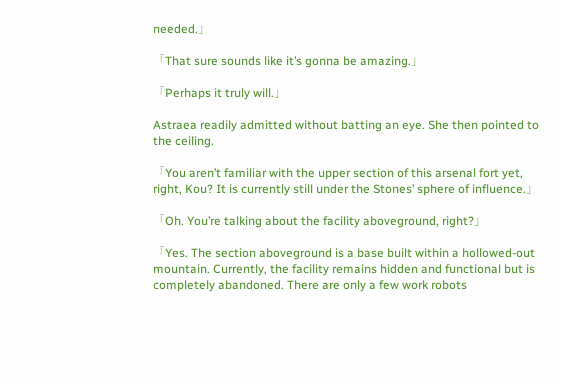needed.」

「That sure sounds like it’s gonna be amazing.」

「Perhaps it truly will.」

Astraea readily admitted without batting an eye. She then pointed to the ceiling.

「You aren’t familiar with the upper section of this arsenal fort yet, right, Kou? It is currently still under the Stones’ sphere of influence.」

「Oh. You’re talking about the facility aboveground, right?」

「Yes. The section aboveground is a base built within a hollowed-out mountain. Currently, the facility remains hidden and functional but is completely abandoned. There are only a few work robots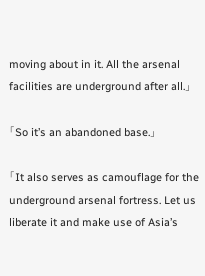moving about in it. All the arsenal facilities are underground after all.」

「So it’s an abandoned base.」

「It also serves as camouflage for the underground arsenal fortress. Let us liberate it and make use of Asia’s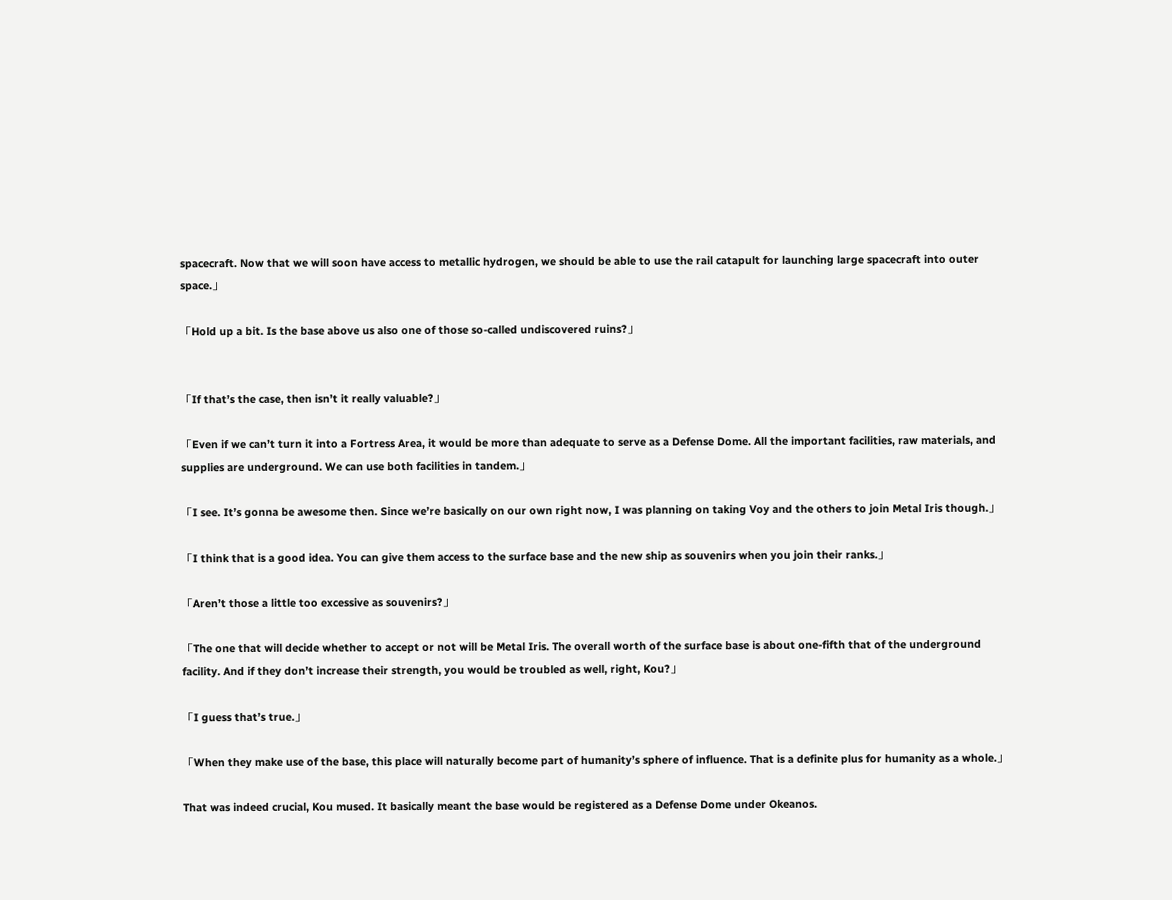spacecraft. Now that we will soon have access to metallic hydrogen, we should be able to use the rail catapult for launching large spacecraft into outer space.」

「Hold up a bit. Is the base above us also one of those so-called undiscovered ruins?」


「If that’s the case, then isn’t it really valuable?」

「Even if we can’t turn it into a Fortress Area, it would be more than adequate to serve as a Defense Dome. All the important facilities, raw materials, and supplies are underground. We can use both facilities in tandem.」

「I see. It’s gonna be awesome then. Since we’re basically on our own right now, I was planning on taking Voy and the others to join Metal Iris though.」

「I think that is a good idea. You can give them access to the surface base and the new ship as souvenirs when you join their ranks.」

「Aren’t those a little too excessive as souvenirs?」

「The one that will decide whether to accept or not will be Metal Iris. The overall worth of the surface base is about one-fifth that of the underground facility. And if they don’t increase their strength, you would be troubled as well, right, Kou?」

「I guess that’s true.」

「When they make use of the base, this place will naturally become part of humanity’s sphere of influence. That is a definite plus for humanity as a whole.」

That was indeed crucial, Kou mused. It basically meant the base would be registered as a Defense Dome under Okeanos.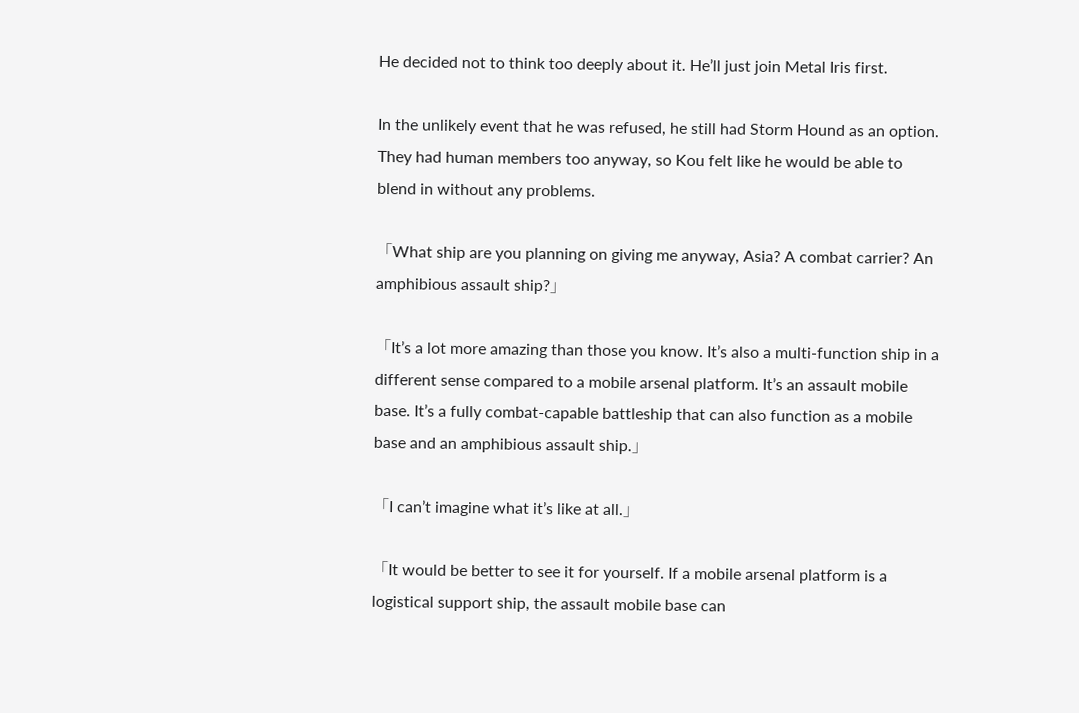He decided not to think too deeply about it. He’ll just join Metal Iris first.

In the unlikely event that he was refused, he still had Storm Hound as an option. They had human members too anyway, so Kou felt like he would be able to blend in without any problems.

「What ship are you planning on giving me anyway, Asia? A combat carrier? An amphibious assault ship?」

「It’s a lot more amazing than those you know. It’s also a multi-function ship in a different sense compared to a mobile arsenal platform. It’s an assault mobile base. It’s a fully combat-capable battleship that can also function as a mobile base and an amphibious assault ship.」

「I can’t imagine what it’s like at all.」

「It would be better to see it for yourself. If a mobile arsenal platform is a logistical support ship, the assault mobile base can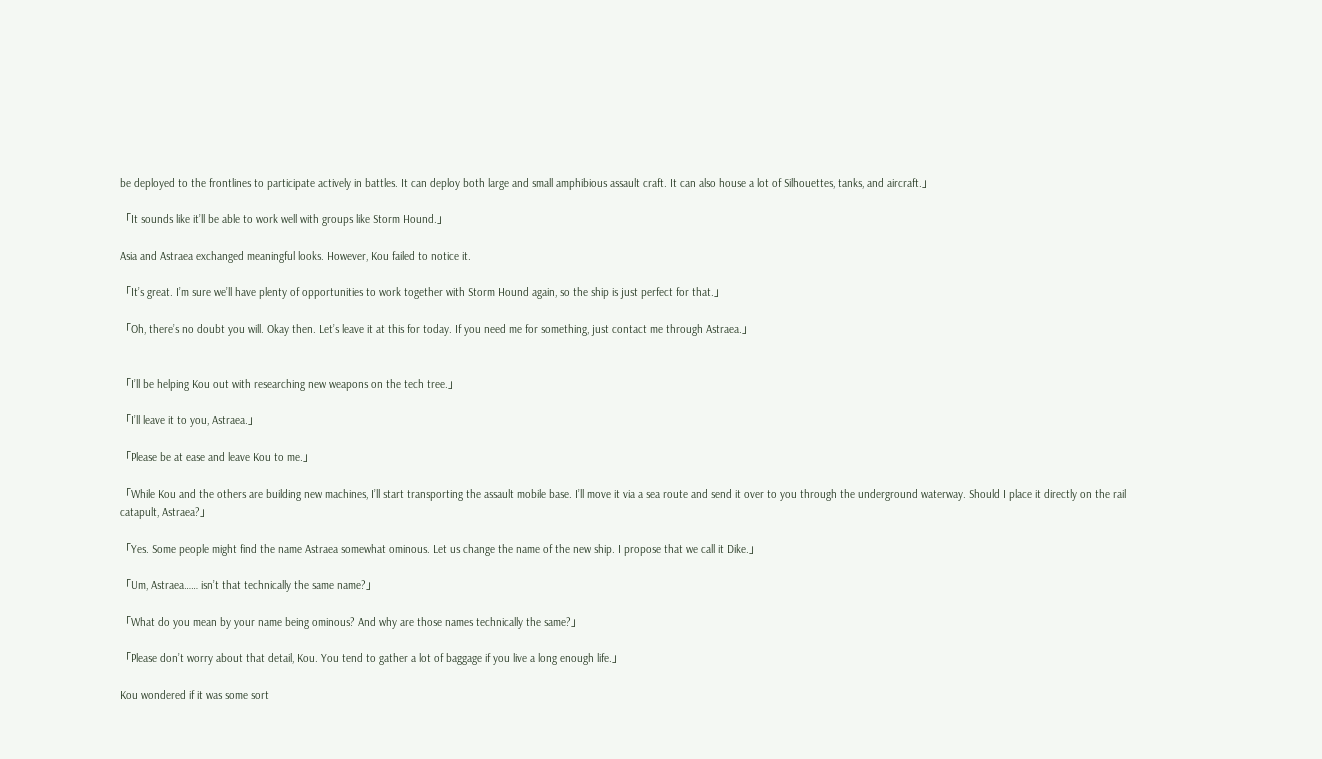be deployed to the frontlines to participate actively in battles. It can deploy both large and small amphibious assault craft. It can also house a lot of Silhouettes, tanks, and aircraft.」

「It sounds like it’ll be able to work well with groups like Storm Hound.」

Asia and Astraea exchanged meaningful looks. However, Kou failed to notice it.

「It’s great. I’m sure we’ll have plenty of opportunities to work together with Storm Hound again, so the ship is just perfect for that.」

「Oh, there’s no doubt you will. Okay then. Let’s leave it at this for today. If you need me for something, just contact me through Astraea.」


「I’ll be helping Kou out with researching new weapons on the tech tree.」

「I’ll leave it to you, Astraea.」

「Please be at ease and leave Kou to me.」

「While Kou and the others are building new machines, I’ll start transporting the assault mobile base. I’ll move it via a sea route and send it over to you through the underground waterway. Should I place it directly on the rail catapult, Astraea?」

「Yes. Some people might find the name Astraea somewhat ominous. Let us change the name of the new ship. I propose that we call it Dike.」

「Um, Astraea…… isn’t that technically the same name?」

「What do you mean by your name being ominous? And why are those names technically the same?」

「Please don’t worry about that detail, Kou. You tend to gather a lot of baggage if you live a long enough life.」

Kou wondered if it was some sort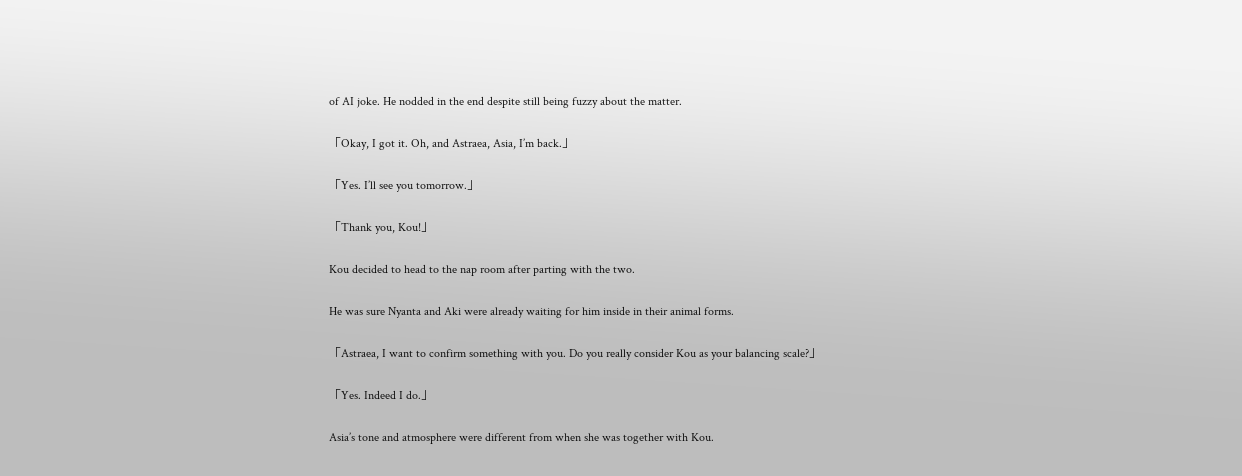of AI joke. He nodded in the end despite still being fuzzy about the matter.

「Okay, I got it. Oh, and Astraea, Asia, I’m back.」

「Yes. I’ll see you tomorrow.」

「Thank you, Kou!」

Kou decided to head to the nap room after parting with the two.

He was sure Nyanta and Aki were already waiting for him inside in their animal forms.

「Astraea, I want to confirm something with you. Do you really consider Kou as your balancing scale?」

「Yes. Indeed I do.」

Asia’s tone and atmosphere were different from when she was together with Kou.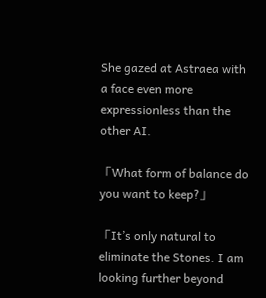She gazed at Astraea with a face even more expressionless than the other AI.

「What form of balance do you want to keep?」

「It’s only natural to eliminate the Stones. I am looking further beyond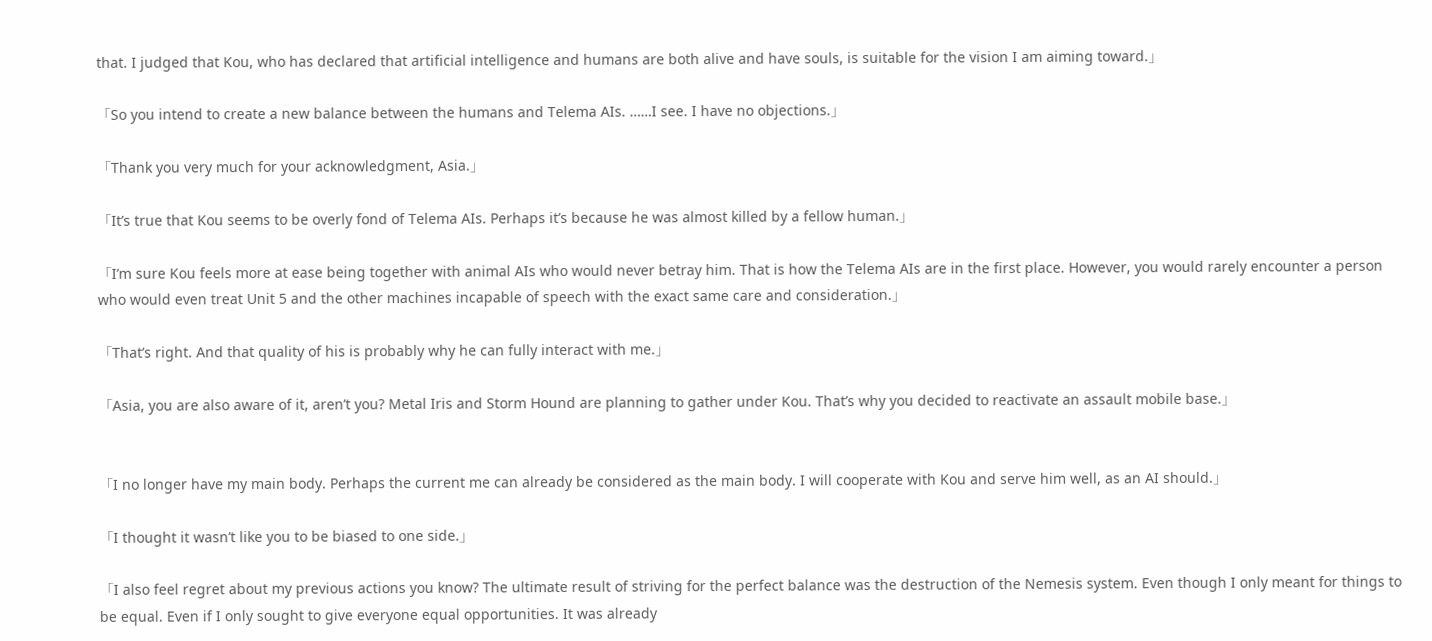that. I judged that Kou, who has declared that artificial intelligence and humans are both alive and have souls, is suitable for the vision I am aiming toward.」

「So you intend to create a new balance between the humans and Telema AIs. ……I see. I have no objections.」

「Thank you very much for your acknowledgment, Asia.」

「It’s true that Kou seems to be overly fond of Telema AIs. Perhaps it’s because he was almost killed by a fellow human.」

「I’m sure Kou feels more at ease being together with animal AIs who would never betray him. That is how the Telema AIs are in the first place. However, you would rarely encounter a person who would even treat Unit 5 and the other machines incapable of speech with the exact same care and consideration.」

「That’s right. And that quality of his is probably why he can fully interact with me.」

「Asia, you are also aware of it, aren’t you? Metal Iris and Storm Hound are planning to gather under Kou. That’s why you decided to reactivate an assault mobile base.」


「I no longer have my main body. Perhaps the current me can already be considered as the main body. I will cooperate with Kou and serve him well, as an AI should.」

「I thought it wasn’t like you to be biased to one side.」

「I also feel regret about my previous actions you know? The ultimate result of striving for the perfect balance was the destruction of the Nemesis system. Even though I only meant for things to be equal. Even if I only sought to give everyone equal opportunities. It was already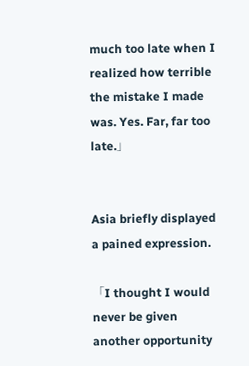much too late when I realized how terrible the mistake I made was. Yes. Far, far too late.」


Asia briefly displayed a pained expression.

「I thought I would never be given another opportunity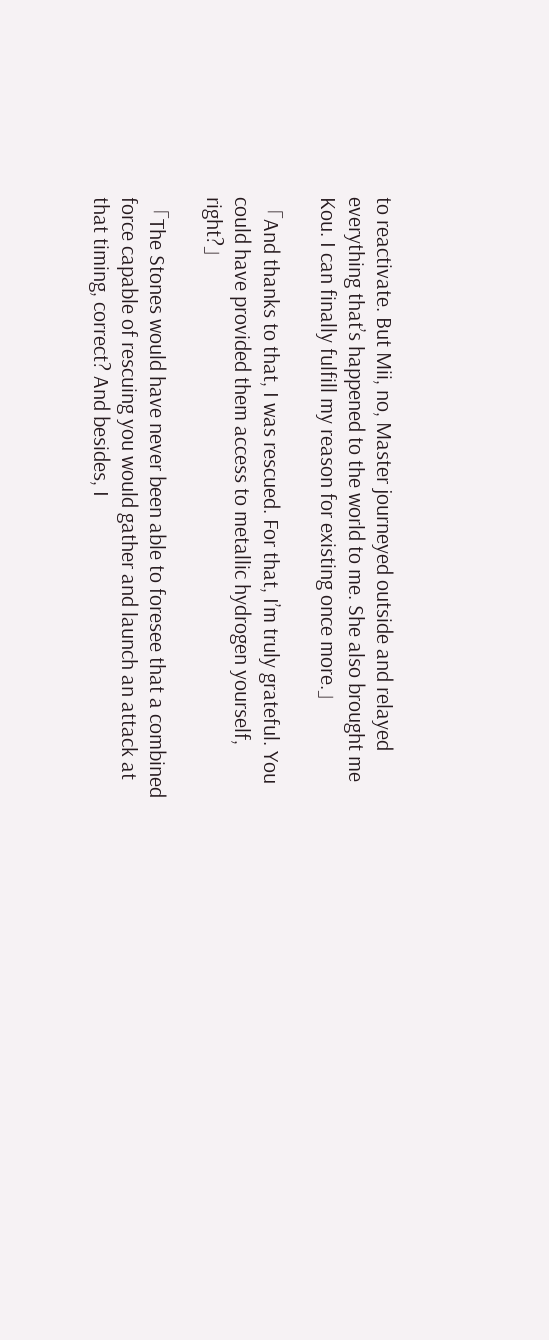to reactivate. But Mii, no, Master journeyed outside and relayed everything that’s happened to the world to me. She also brought me Kou. I can finally fulfill my reason for existing once more.」

「And thanks to that, I was rescued. For that, I’m truly grateful. You could have provided them access to metallic hydrogen yourself, right?」

「The Stones would have never been able to foresee that a combined force capable of rescuing you would gather and launch an attack at that timing, correct? And besides, I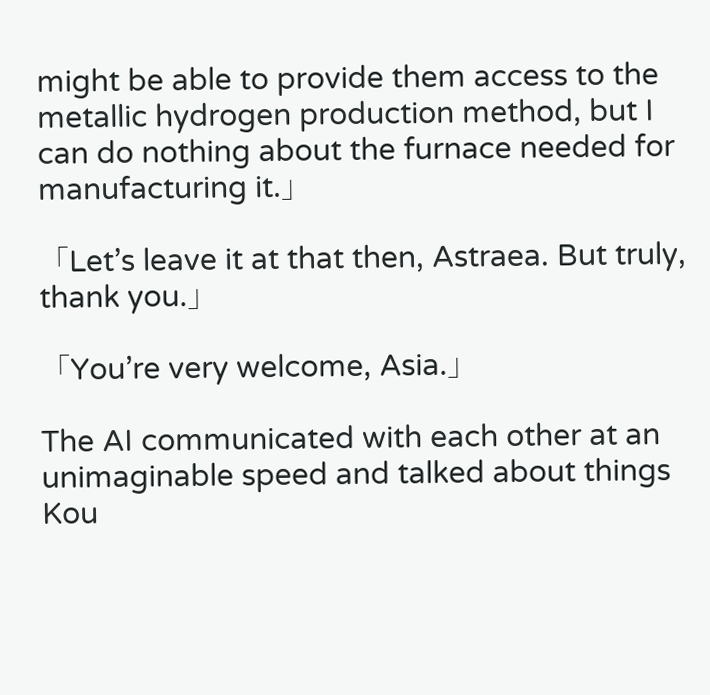might be able to provide them access to the metallic hydrogen production method, but I can do nothing about the furnace needed for manufacturing it.」

「Let’s leave it at that then, Astraea. But truly, thank you.」

「You’re very welcome, Asia.」

The AI communicated with each other at an unimaginable speed and talked about things Kou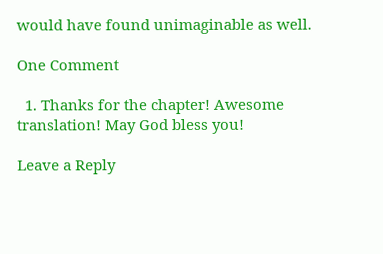would have found unimaginable as well.

One Comment

  1. Thanks for the chapter! Awesome translation! May God bless you!

Leave a Reply